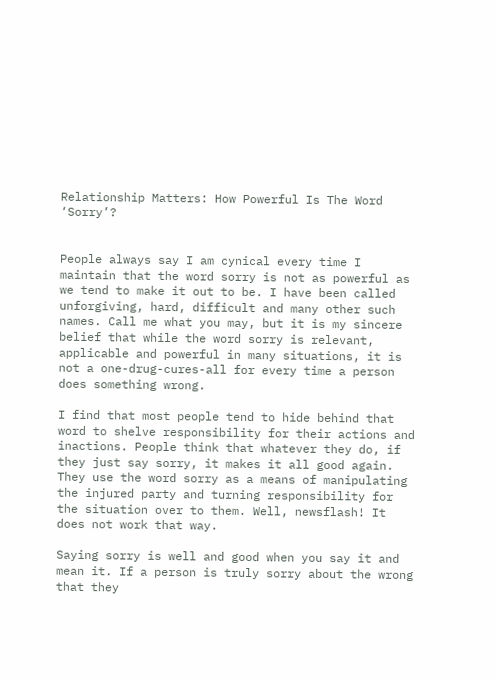Relationship Matters: How Powerful Is The Word ‘Sorry’?


People always say I am cynical every time I maintain that the word sorry is not as powerful as we tend to make it out to be. I have been called unforgiving, hard, difficult and many other such names. Call me what you may, but it is my sincere belief that while the word sorry is relevant, applicable and powerful in many situations, it is not a one-drug-cures-all for every time a person does something wrong.

I find that most people tend to hide behind that word to shelve responsibility for their actions and inactions. People think that whatever they do, if they just say sorry, it makes it all good again. They use the word sorry as a means of manipulating the injured party and turning responsibility for the situation over to them. Well, newsflash! It does not work that way.

Saying sorry is well and good when you say it and mean it. If a person is truly sorry about the wrong that they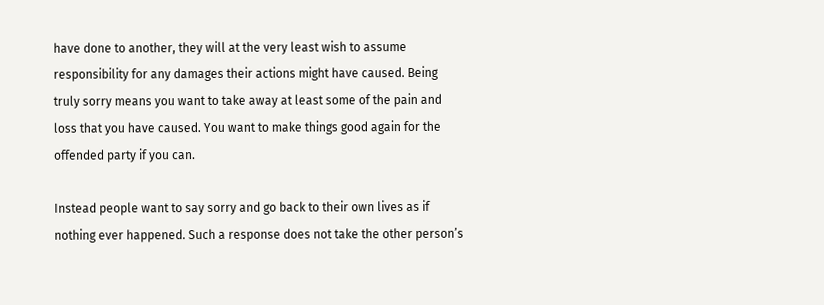have done to another, they will at the very least wish to assume responsibility for any damages their actions might have caused. Being truly sorry means you want to take away at least some of the pain and loss that you have caused. You want to make things good again for the offended party if you can.

Instead people want to say sorry and go back to their own lives as if nothing ever happened. Such a response does not take the other person’s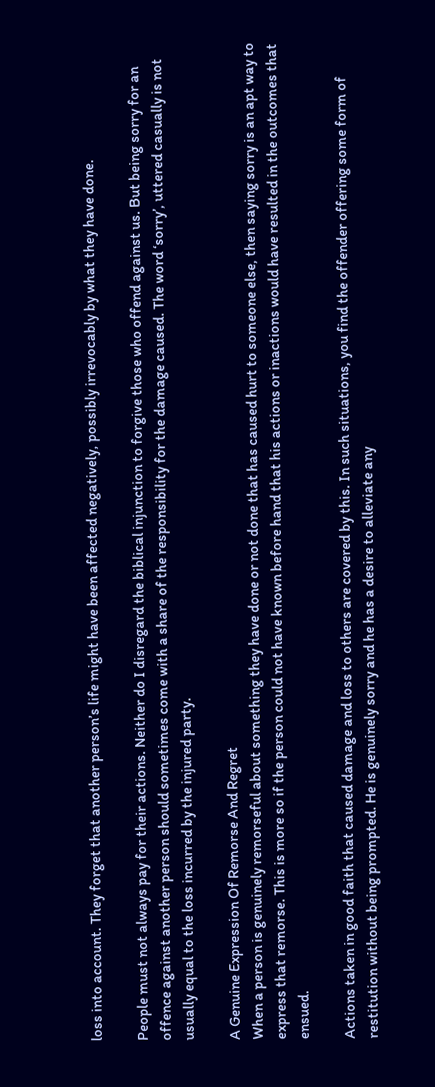loss into account. They forget that another person’s life might have been affected negatively, possibly irrevocably by what they have done.

People must not always pay for their actions. Neither do I disregard the biblical injunction to forgive those who offend against us. But being sorry for an offence against another person should sometimes come with a share of the responsibility for the damage caused. The word ‘sorry’, uttered casually is not usually equal to the loss incurred by the injured party.

A Genuine Expression Of Remorse And Regret
When a person is genuinely remorseful about something they have done or not done that has caused hurt to someone else, then saying sorry is an apt way to express that remorse. This is more so if the person could not have known before hand that his actions or inactions would have resulted in the outcomes that ensued.

Actions taken in good faith that caused damage and loss to others are covered by this. In such situations, you find the offender offering some form of restitution without being prompted. He is genuinely sorry and he has a desire to alleviate any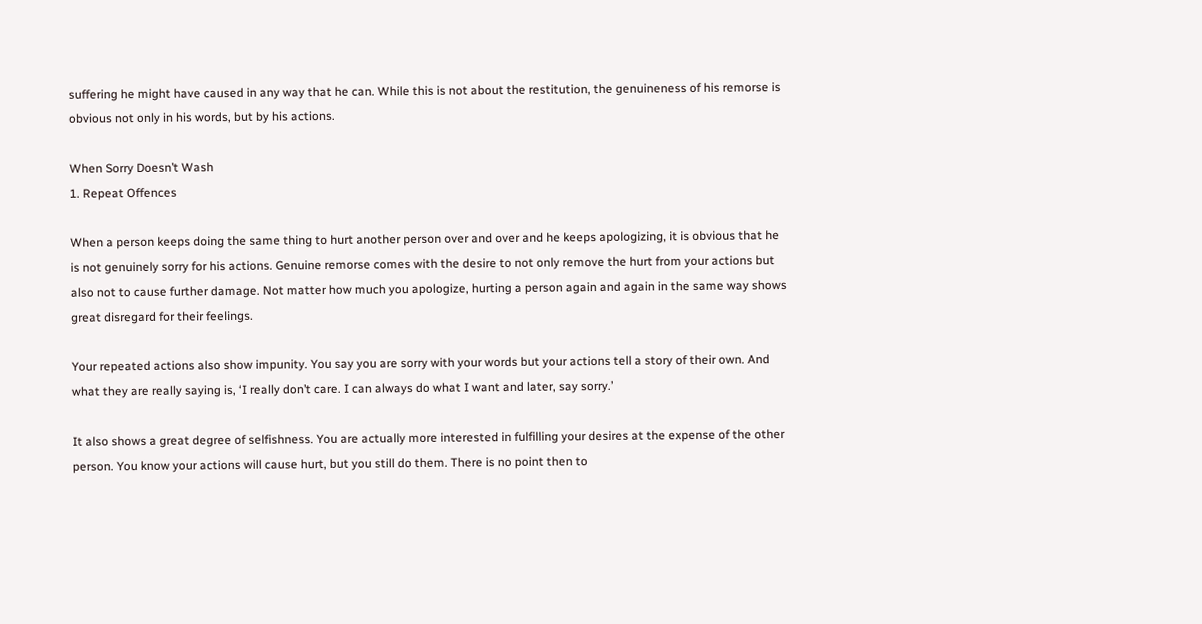suffering he might have caused in any way that he can. While this is not about the restitution, the genuineness of his remorse is obvious not only in his words, but by his actions.

When Sorry Doesn’t Wash
1. Repeat Offences

When a person keeps doing the same thing to hurt another person over and over and he keeps apologizing, it is obvious that he is not genuinely sorry for his actions. Genuine remorse comes with the desire to not only remove the hurt from your actions but also not to cause further damage. Not matter how much you apologize, hurting a person again and again in the same way shows great disregard for their feelings.

Your repeated actions also show impunity. You say you are sorry with your words but your actions tell a story of their own. And what they are really saying is, ‘I really don’t care. I can always do what I want and later, say sorry.’

It also shows a great degree of selfishness. You are actually more interested in fulfilling your desires at the expense of the other person. You know your actions will cause hurt, but you still do them. There is no point then to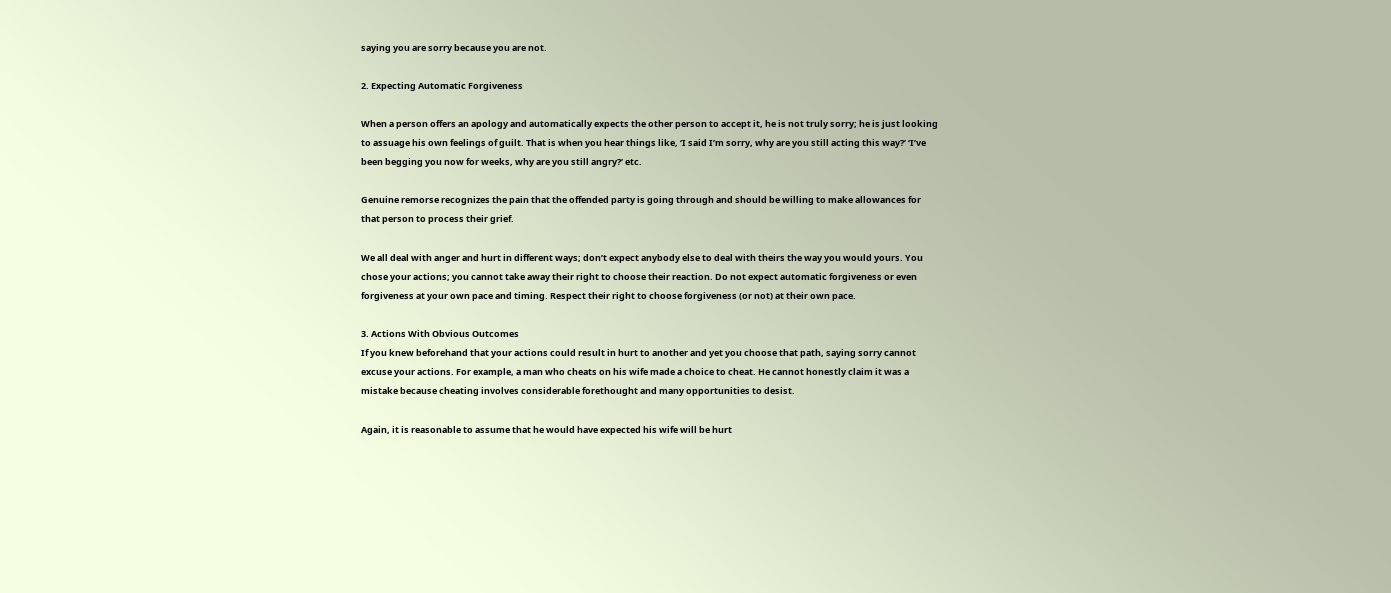saying you are sorry because you are not.

2. Expecting Automatic Forgiveness

When a person offers an apology and automatically expects the other person to accept it, he is not truly sorry; he is just looking to assuage his own feelings of guilt. That is when you hear things like, ‘I said I’m sorry, why are you still acting this way?’ ‘I’ve been begging you now for weeks, why are you still angry?’ etc.

Genuine remorse recognizes the pain that the offended party is going through and should be willing to make allowances for that person to process their grief.

We all deal with anger and hurt in different ways; don’t expect anybody else to deal with theirs the way you would yours. You chose your actions; you cannot take away their right to choose their reaction. Do not expect automatic forgiveness or even forgiveness at your own pace and timing. Respect their right to choose forgiveness (or not) at their own pace.

3. Actions With Obvious Outcomes
If you knew beforehand that your actions could result in hurt to another and yet you choose that path, saying sorry cannot excuse your actions. For example, a man who cheats on his wife made a choice to cheat. He cannot honestly claim it was a mistake because cheating involves considerable forethought and many opportunities to desist.

Again, it is reasonable to assume that he would have expected his wife will be hurt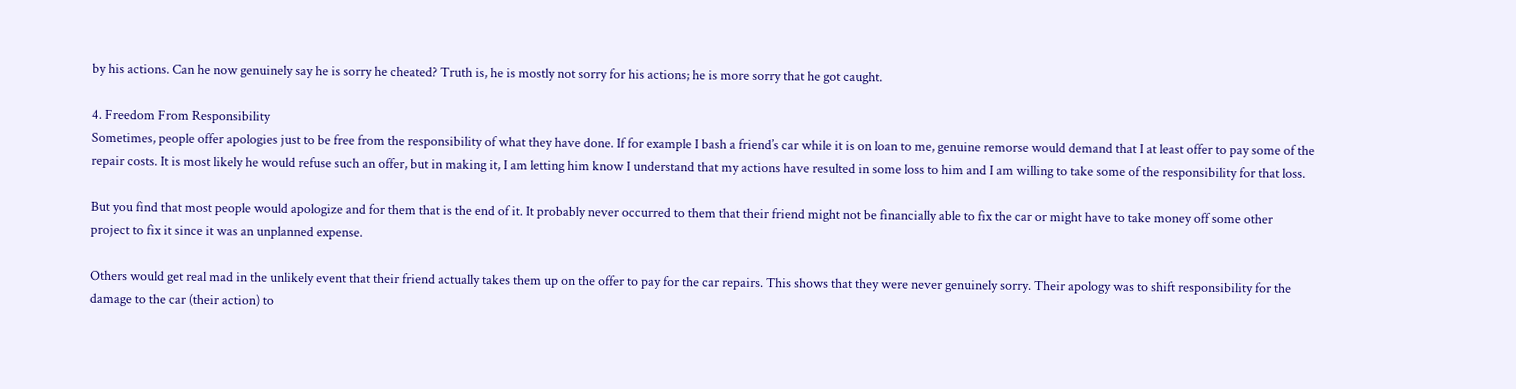by his actions. Can he now genuinely say he is sorry he cheated? Truth is, he is mostly not sorry for his actions; he is more sorry that he got caught.

4. Freedom From Responsibility
Sometimes, people offer apologies just to be free from the responsibility of what they have done. If for example I bash a friend’s car while it is on loan to me, genuine remorse would demand that I at least offer to pay some of the repair costs. It is most likely he would refuse such an offer, but in making it, I am letting him know I understand that my actions have resulted in some loss to him and I am willing to take some of the responsibility for that loss.

But you find that most people would apologize and for them that is the end of it. It probably never occurred to them that their friend might not be financially able to fix the car or might have to take money off some other project to fix it since it was an unplanned expense.

Others would get real mad in the unlikely event that their friend actually takes them up on the offer to pay for the car repairs. This shows that they were never genuinely sorry. Their apology was to shift responsibility for the damage to the car (their action) to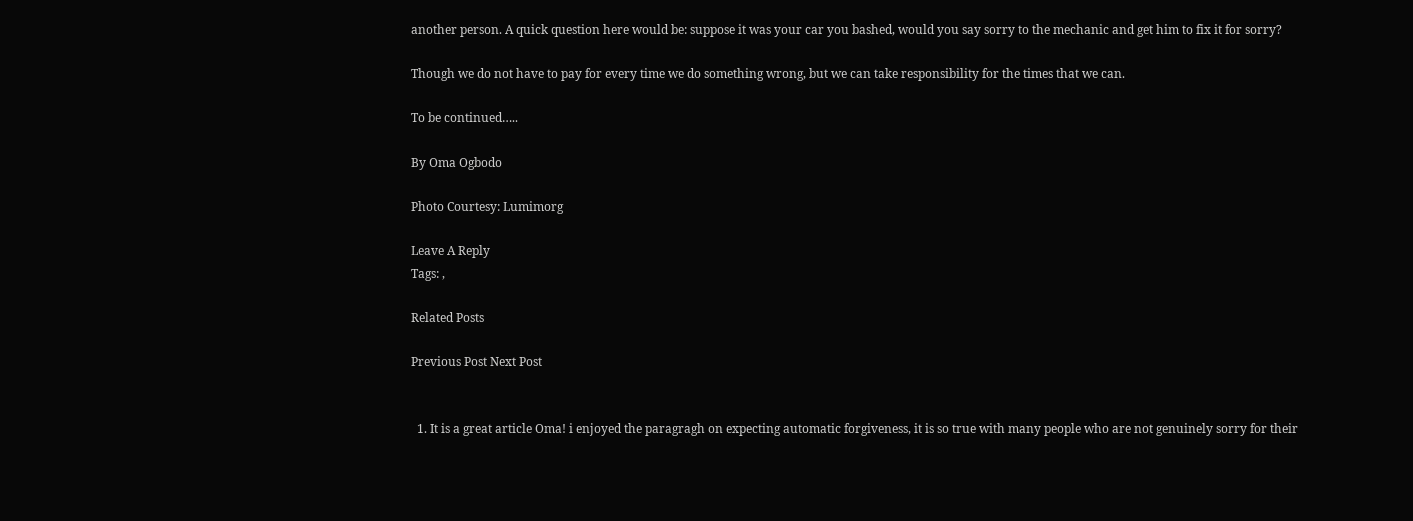another person. A quick question here would be: suppose it was your car you bashed, would you say sorry to the mechanic and get him to fix it for sorry?

Though we do not have to pay for every time we do something wrong, but we can take responsibility for the times that we can.

To be continued…..

By Oma Ogbodo

Photo Courtesy: Lumimorg

Leave A Reply
Tags: ,

Related Posts

Previous Post Next Post


  1. It is a great article Oma! i enjoyed the paragragh on expecting automatic forgiveness, it is so true with many people who are not genuinely sorry for their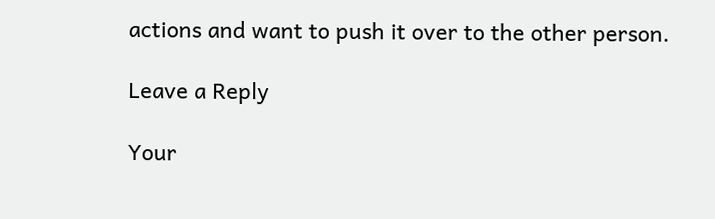actions and want to push it over to the other person.

Leave a Reply

Your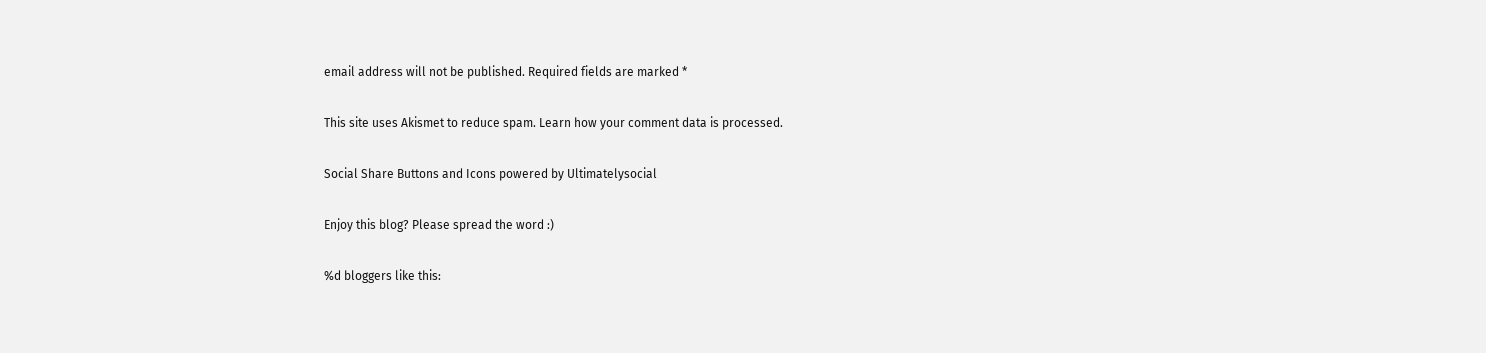email address will not be published. Required fields are marked *

This site uses Akismet to reduce spam. Learn how your comment data is processed.

Social Share Buttons and Icons powered by Ultimatelysocial

Enjoy this blog? Please spread the word :)

%d bloggers like this: